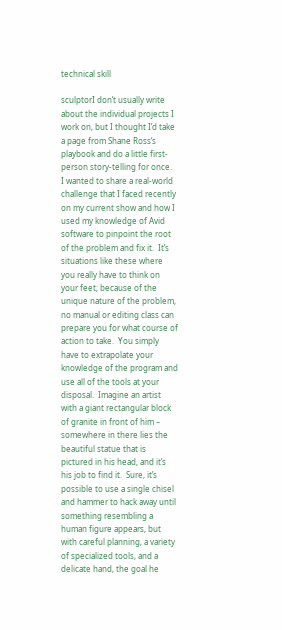technical skill

sculptorI don’t usually write about the individual projects I work on, but I thought I’d take a page from Shane Ross‘s playbook and do a little first-person story-telling for once.  I wanted to share a real-world challenge that I faced recently on my current show and how I used my knowledge of Avid software to pinpoint the root of the problem and fix it.  It’s situations like these where you really have to think on your feet; because of the unique nature of the problem, no manual or editing class can prepare you for what course of action to take.  You simply have to extrapolate your knowledge of the program and use all of the tools at your disposal.  Imagine an artist with a giant rectangular block of granite in front of him – somewhere in there lies the beautiful statue that is pictured in his head, and it’s his job to find it.  Sure, it’s possible to use a single chisel and hammer to hack away until something resembling a human figure appears, but with careful planning, a variety of specialized tools, and a delicate hand, the goal he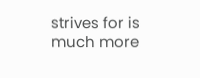strives for is much more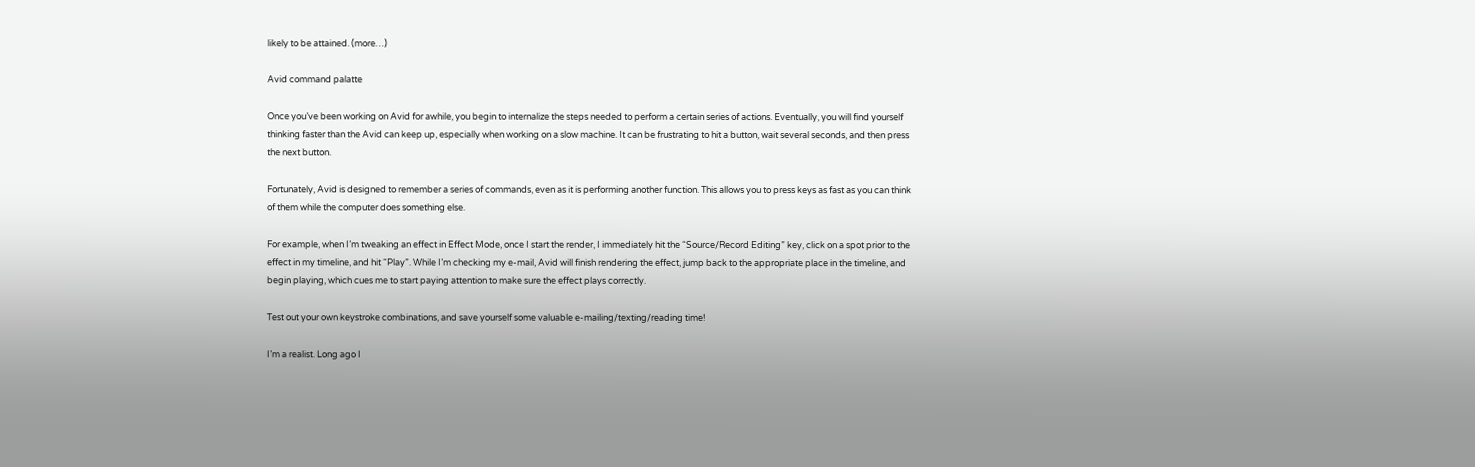likely to be attained. (more…)

Avid command palatte

Once you’ve been working on Avid for awhile, you begin to internalize the steps needed to perform a certain series of actions. Eventually, you will find yourself thinking faster than the Avid can keep up, especially when working on a slow machine. It can be frustrating to hit a button, wait several seconds, and then press the next button.

Fortunately, Avid is designed to remember a series of commands, even as it is performing another function. This allows you to press keys as fast as you can think of them while the computer does something else.

For example, when I’m tweaking an effect in Effect Mode, once I start the render, I immediately hit the “Source/Record Editing” key, click on a spot prior to the effect in my timeline, and hit “Play”. While I’m checking my e-mail, Avid will finish rendering the effect, jump back to the appropriate place in the timeline, and begin playing, which cues me to start paying attention to make sure the effect plays correctly.

Test out your own keystroke combinations, and save yourself some valuable e-mailing/texting/reading time!

I’m a realist. Long ago I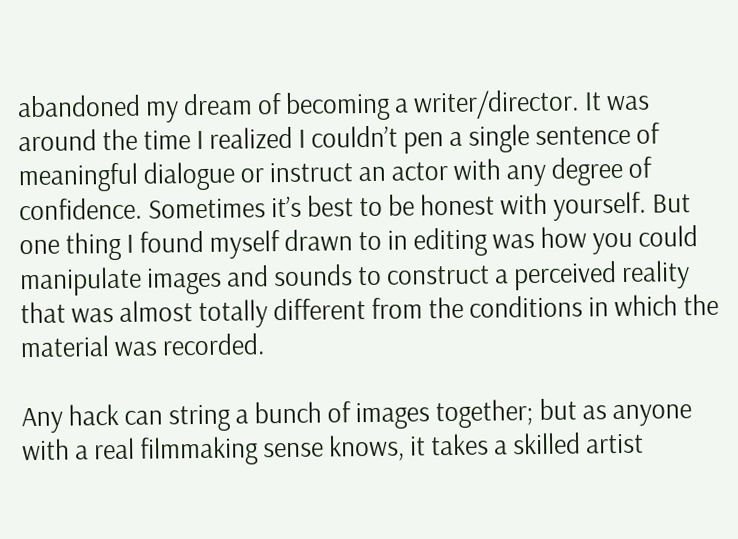abandoned my dream of becoming a writer/director. It was around the time I realized I couldn’t pen a single sentence of meaningful dialogue or instruct an actor with any degree of confidence. Sometimes it’s best to be honest with yourself. But one thing I found myself drawn to in editing was how you could manipulate images and sounds to construct a perceived reality that was almost totally different from the conditions in which the material was recorded.

Any hack can string a bunch of images together; but as anyone with a real filmmaking sense knows, it takes a skilled artist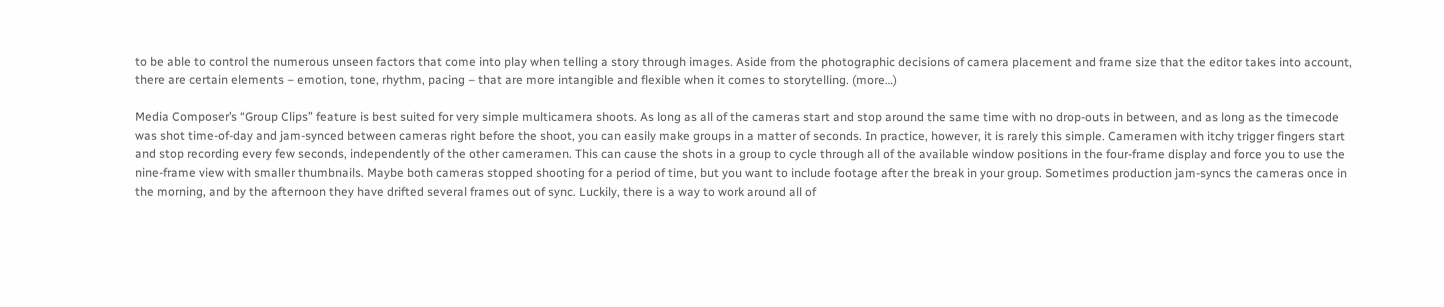to be able to control the numerous unseen factors that come into play when telling a story through images. Aside from the photographic decisions of camera placement and frame size that the editor takes into account, there are certain elements – emotion, tone, rhythm, pacing – that are more intangible and flexible when it comes to storytelling. (more…)

Media Composer’s “Group Clips” feature is best suited for very simple multicamera shoots. As long as all of the cameras start and stop around the same time with no drop-outs in between, and as long as the timecode was shot time-of-day and jam-synced between cameras right before the shoot, you can easily make groups in a matter of seconds. In practice, however, it is rarely this simple. Cameramen with itchy trigger fingers start and stop recording every few seconds, independently of the other cameramen. This can cause the shots in a group to cycle through all of the available window positions in the four-frame display and force you to use the nine-frame view with smaller thumbnails. Maybe both cameras stopped shooting for a period of time, but you want to include footage after the break in your group. Sometimes production jam-syncs the cameras once in the morning, and by the afternoon they have drifted several frames out of sync. Luckily, there is a way to work around all of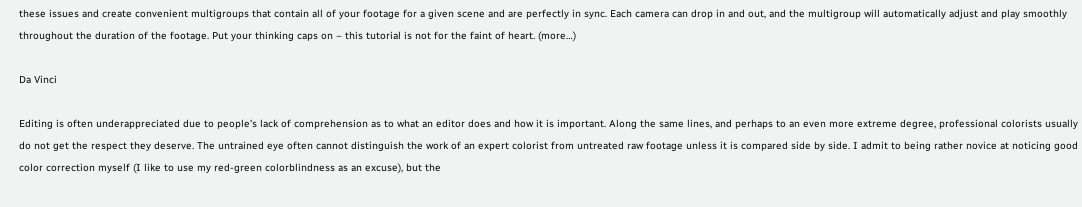these issues and create convenient multigroups that contain all of your footage for a given scene and are perfectly in sync. Each camera can drop in and out, and the multigroup will automatically adjust and play smoothly throughout the duration of the footage. Put your thinking caps on – this tutorial is not for the faint of heart. (more…)

Da Vinci

Editing is often underappreciated due to people’s lack of comprehension as to what an editor does and how it is important. Along the same lines, and perhaps to an even more extreme degree, professional colorists usually do not get the respect they deserve. The untrained eye often cannot distinguish the work of an expert colorist from untreated raw footage unless it is compared side by side. I admit to being rather novice at noticing good color correction myself (I like to use my red-green colorblindness as an excuse), but the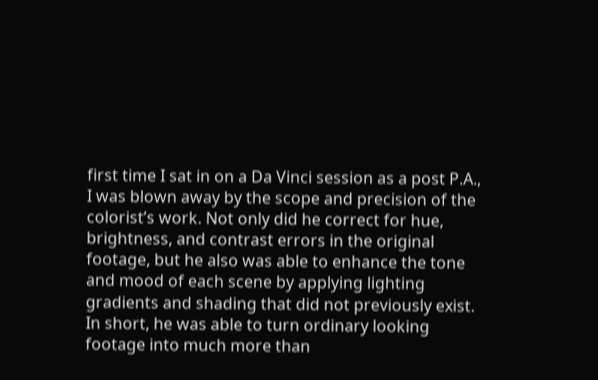first time I sat in on a Da Vinci session as a post P.A., I was blown away by the scope and precision of the colorist’s work. Not only did he correct for hue, brightness, and contrast errors in the original footage, but he also was able to enhance the tone and mood of each scene by applying lighting gradients and shading that did not previously exist. In short, he was able to turn ordinary looking footage into much more than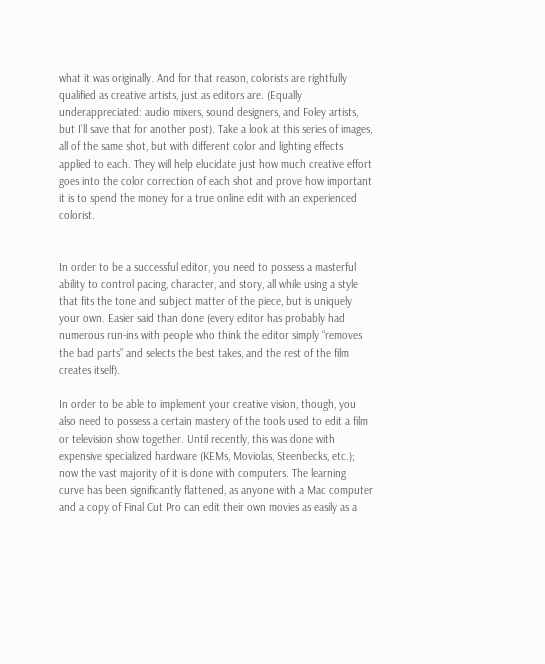what it was originally. And for that reason, colorists are rightfully qualified as creative artists, just as editors are. (Equally underappreciated: audio mixers, sound designers, and Foley artists, but I’ll save that for another post). Take a look at this series of images, all of the same shot, but with different color and lighting effects applied to each. They will help elucidate just how much creative effort goes into the color correction of each shot and prove how important it is to spend the money for a true online edit with an experienced colorist.


In order to be a successful editor, you need to possess a masterful ability to control pacing, character, and story, all while using a style that fits the tone and subject matter of the piece, but is uniquely your own. Easier said than done (every editor has probably had numerous run-ins with people who think the editor simply “removes the bad parts” and selects the best takes, and the rest of the film creates itself).

In order to be able to implement your creative vision, though, you also need to possess a certain mastery of the tools used to edit a film or television show together. Until recently, this was done with expensive specialized hardware (KEMs, Moviolas, Steenbecks, etc.); now the vast majority of it is done with computers. The learning curve has been significantly flattened, as anyone with a Mac computer and a copy of Final Cut Pro can edit their own movies as easily as a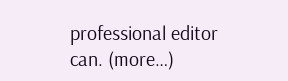professional editor can. (more…)